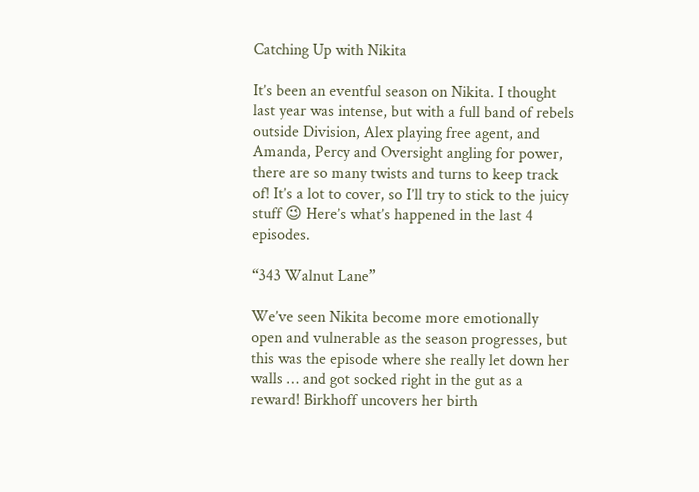Catching Up with Nikita

It’s been an eventful season on Nikita. I thought last year was intense, but with a full band of rebels outside Division, Alex playing free agent, and Amanda, Percy and Oversight angling for power, there are so many twists and turns to keep track of! It’s a lot to cover, so I’ll try to stick to the juicy stuff 😉 Here’s what’s happened in the last 4 episodes.

“343 Walnut Lane”

We’ve seen Nikita become more emotionally open and vulnerable as the season progresses, but this was the episode where she really let down her walls … and got socked right in the gut as a reward! Birkhoff uncovers her birth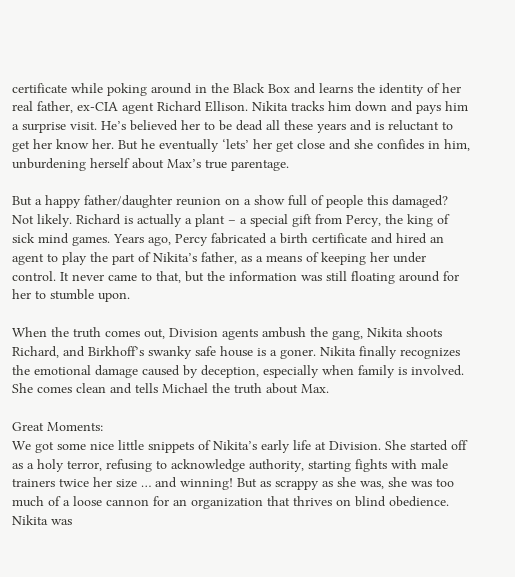certificate while poking around in the Black Box and learns the identity of her real father, ex-CIA agent Richard Ellison. Nikita tracks him down and pays him a surprise visit. He’s believed her to be dead all these years and is reluctant to get her know her. But he eventually ‘lets’ her get close and she confides in him, unburdening herself about Max’s true parentage.

But a happy father/daughter reunion on a show full of people this damaged? Not likely. Richard is actually a plant – a special gift from Percy, the king of sick mind games. Years ago, Percy fabricated a birth certificate and hired an agent to play the part of Nikita’s father, as a means of keeping her under control. It never came to that, but the information was still floating around for her to stumble upon.

When the truth comes out, Division agents ambush the gang, Nikita shoots Richard, and Birkhoff’s swanky safe house is a goner. Nikita finally recognizes the emotional damage caused by deception, especially when family is involved. She comes clean and tells Michael the truth about Max.

Great Moments:
We got some nice little snippets of Nikita’s early life at Division. She started off as a holy terror, refusing to acknowledge authority, starting fights with male trainers twice her size … and winning! But as scrappy as she was, she was too much of a loose cannon for an organization that thrives on blind obedience. Nikita was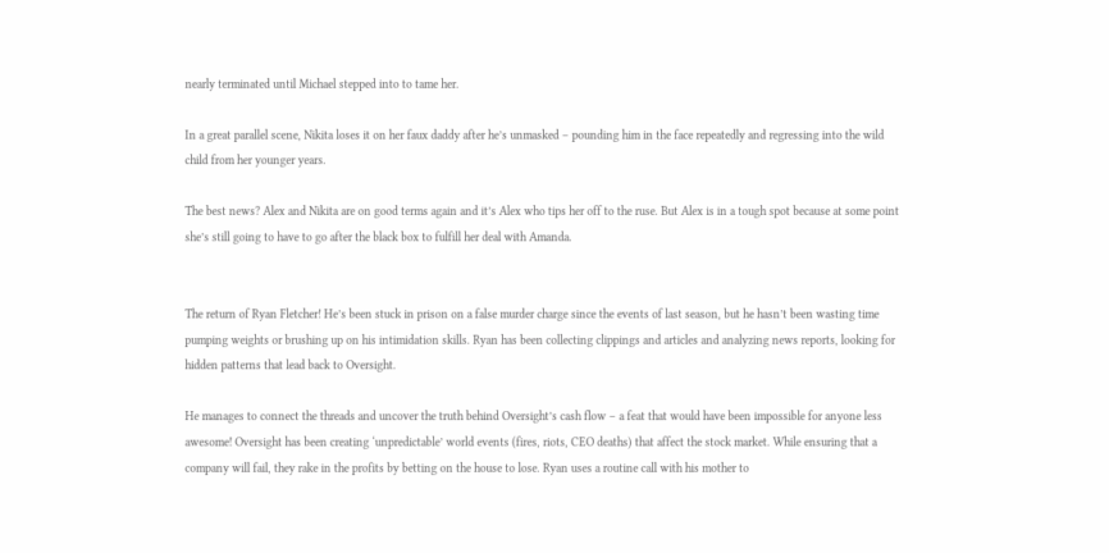nearly terminated until Michael stepped into to tame her.

In a great parallel scene, Nikita loses it on her faux daddy after he’s unmasked – pounding him in the face repeatedly and regressing into the wild child from her younger years.

The best news? Alex and Nikita are on good terms again and it’s Alex who tips her off to the ruse. But Alex is in a tough spot because at some point she’s still going to have to go after the black box to fulfill her deal with Amanda.


The return of Ryan Fletcher! He’s been stuck in prison on a false murder charge since the events of last season, but he hasn’t been wasting time pumping weights or brushing up on his intimidation skills. Ryan has been collecting clippings and articles and analyzing news reports, looking for hidden patterns that lead back to Oversight.

He manages to connect the threads and uncover the truth behind Oversight’s cash flow – a feat that would have been impossible for anyone less awesome! Oversight has been creating ‘unpredictable’ world events (fires, riots, CEO deaths) that affect the stock market. While ensuring that a company will fail, they rake in the profits by betting on the house to lose. Ryan uses a routine call with his mother to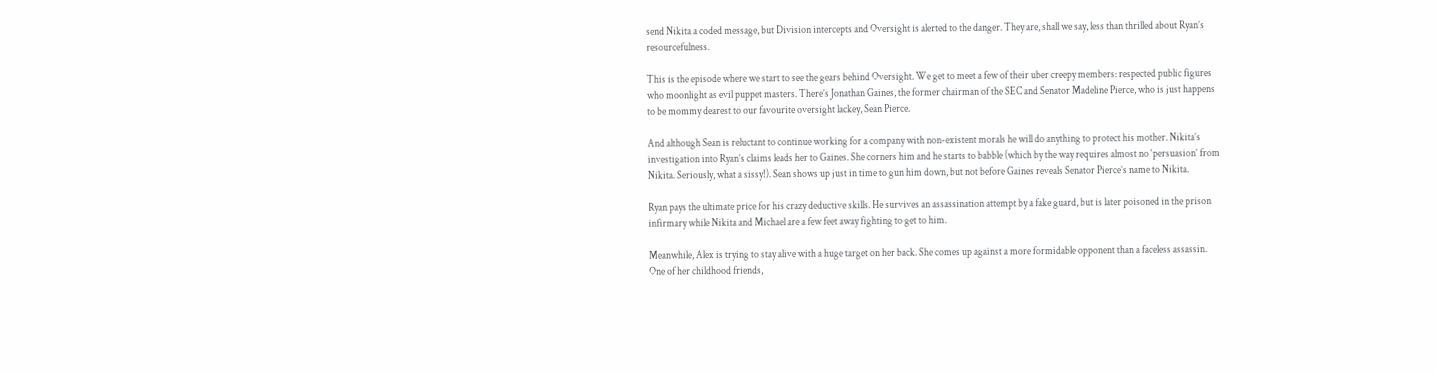send Nikita a coded message, but Division intercepts and Oversight is alerted to the danger. They are, shall we say, less than thrilled about Ryan’s resourcefulness.

This is the episode where we start to see the gears behind Oversight. We get to meet a few of their uber creepy members: respected public figures who moonlight as evil puppet masters. There’s Jonathan Gaines, the former chairman of the SEC and Senator Madeline Pierce, who is just happens to be mommy dearest to our favourite oversight lackey, Sean Pierce.

And although Sean is reluctant to continue working for a company with non-existent morals he will do anything to protect his mother. Nikita’s investigation into Ryan’s claims leads her to Gaines. She corners him and he starts to babble (which by the way requires almost no ‘persuasion’ from Nikita. Seriously, what a sissy!). Sean shows up just in time to gun him down, but not before Gaines reveals Senator Pierce’s name to Nikita.

Ryan pays the ultimate price for his crazy deductive skills. He survives an assassination attempt by a fake guard, but is later poisoned in the prison infirmary while Nikita and Michael are a few feet away fighting to get to him.

Meanwhile, Alex is trying to stay alive with a huge target on her back. She comes up against a more formidable opponent than a faceless assassin. One of her childhood friends,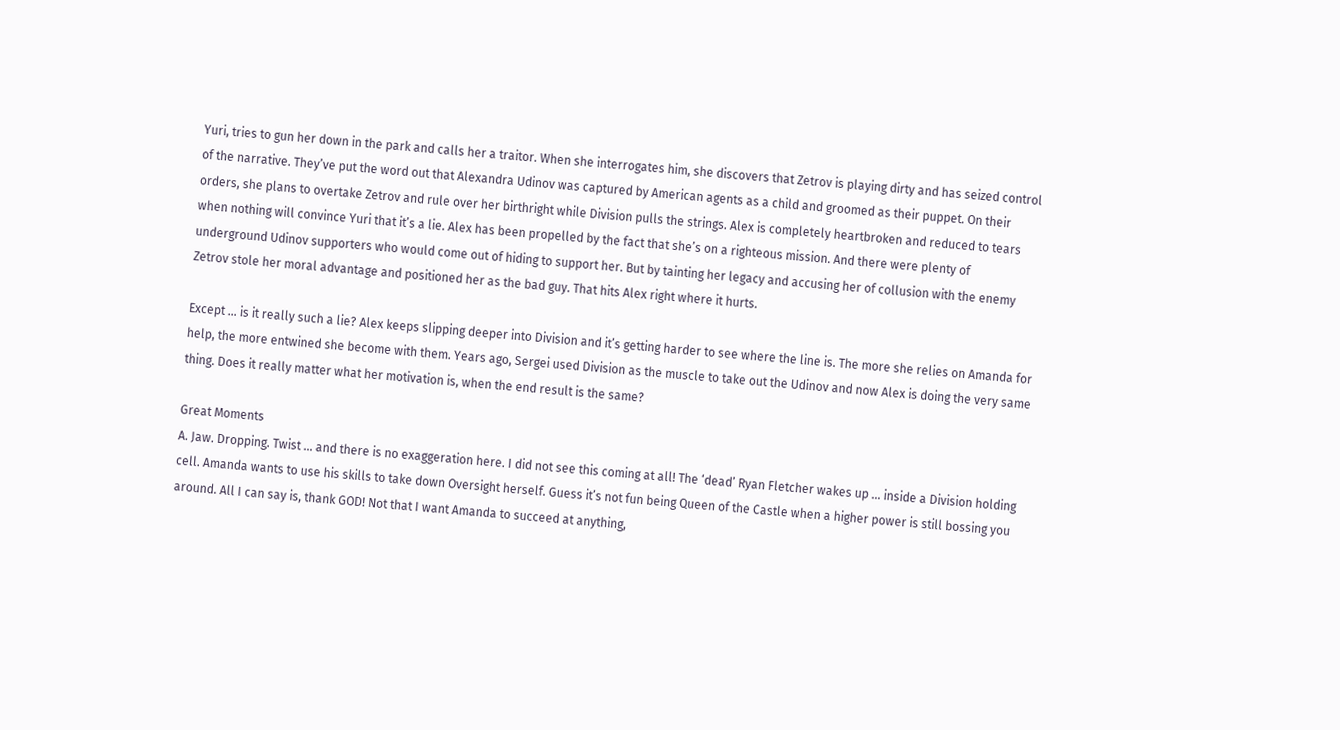Yuri, tries to gun her down in the park and calls her a traitor. When she interrogates him, she discovers that Zetrov is playing dirty and has seized control of the narrative. They’ve put the word out that Alexandra Udinov was captured by American agents as a child and groomed as their puppet. On their orders, she plans to overtake Zetrov and rule over her birthright while Division pulls the strings. Alex is completely heartbroken and reduced to tears when nothing will convince Yuri that it’s a lie. Alex has been propelled by the fact that she’s on a righteous mission. And there were plenty of underground Udinov supporters who would come out of hiding to support her. But by tainting her legacy and accusing her of collusion with the enemy Zetrov stole her moral advantage and positioned her as the bad guy. That hits Alex right where it hurts.

Except … is it really such a lie? Alex keeps slipping deeper into Division and it’s getting harder to see where the line is. The more she relies on Amanda for help, the more entwined she become with them. Years ago, Sergei used Division as the muscle to take out the Udinov and now Alex is doing the very same thing. Does it really matter what her motivation is, when the end result is the same?

Great Moments
A. Jaw. Dropping. Twist … and there is no exaggeration here. I did not see this coming at all! The ‘dead’ Ryan Fletcher wakes up … inside a Division holding cell. Amanda wants to use his skills to take down Oversight herself. Guess it’s not fun being Queen of the Castle when a higher power is still bossing you around. All I can say is, thank GOD! Not that I want Amanda to succeed at anything,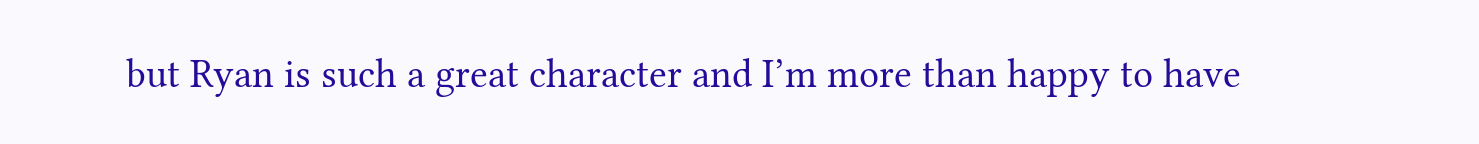but Ryan is such a great character and I’m more than happy to have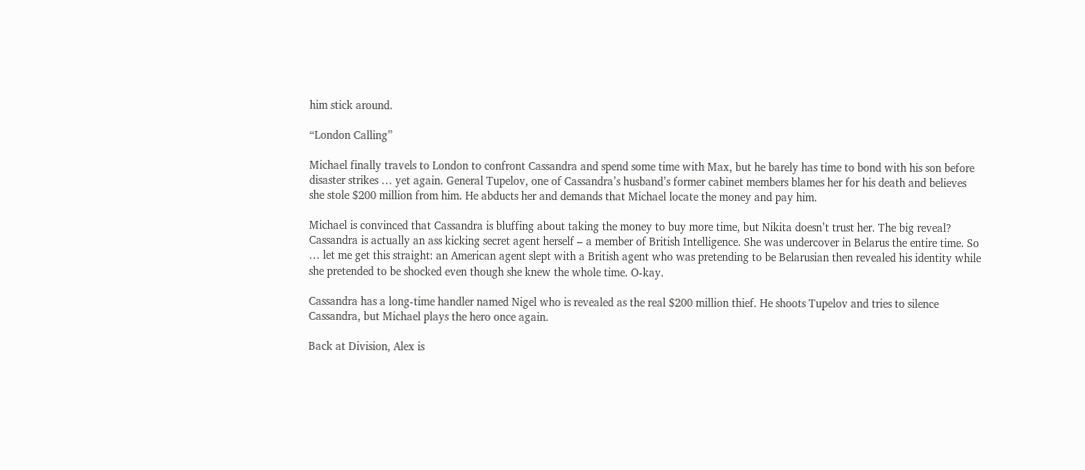him stick around.

“London Calling”

Michael finally travels to London to confront Cassandra and spend some time with Max, but he barely has time to bond with his son before disaster strikes … yet again. General Tupelov, one of Cassandra’s husband’s former cabinet members blames her for his death and believes she stole $200 million from him. He abducts her and demands that Michael locate the money and pay him.

Michael is convinced that Cassandra is bluffing about taking the money to buy more time, but Nikita doesn’t trust her. The big reveal? Cassandra is actually an ass kicking secret agent herself – a member of British Intelligence. She was undercover in Belarus the entire time. So … let me get this straight: an American agent slept with a British agent who was pretending to be Belarusian then revealed his identity while she pretended to be shocked even though she knew the whole time. O-kay.

Cassandra has a long-time handler named Nigel who is revealed as the real $200 million thief. He shoots Tupelov and tries to silence Cassandra, but Michael plays the hero once again.

Back at Division, Alex is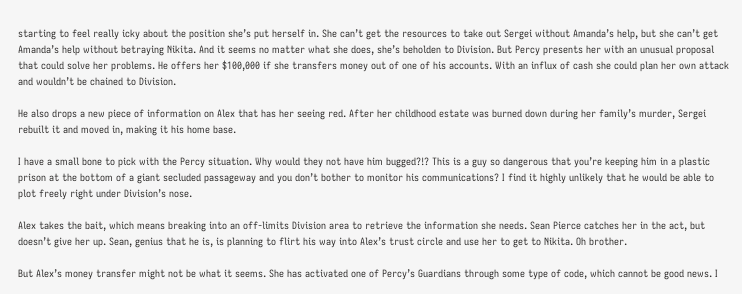starting to feel really icky about the position she’s put herself in. She can’t get the resources to take out Sergei without Amanda’s help, but she can’t get Amanda’s help without betraying Nikita. And it seems no matter what she does, she’s beholden to Division. But Percy presents her with an unusual proposal that could solve her problems. He offers her $100,000 if she transfers money out of one of his accounts. With an influx of cash she could plan her own attack and wouldn’t be chained to Division.

He also drops a new piece of information on Alex that has her seeing red. After her childhood estate was burned down during her family’s murder, Sergei rebuilt it and moved in, making it his home base.

I have a small bone to pick with the Percy situation. Why would they not have him bugged?!? This is a guy so dangerous that you’re keeping him in a plastic prison at the bottom of a giant secluded passageway and you don’t bother to monitor his communications? I find it highly unlikely that he would be able to plot freely right under Division’s nose.

Alex takes the bait, which means breaking into an off-limits Division area to retrieve the information she needs. Sean Pierce catches her in the act, but doesn’t give her up. Sean, genius that he is, is planning to flirt his way into Alex’s trust circle and use her to get to Nikita. Oh brother.

But Alex’s money transfer might not be what it seems. She has activated one of Percy’s Guardians through some type of code, which cannot be good news. I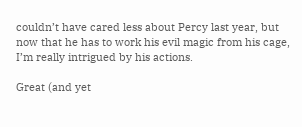couldn’t have cared less about Percy last year, but now that he has to work his evil magic from his cage, I’m really intrigued by his actions.

Great (and yet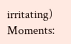irritating) Moments: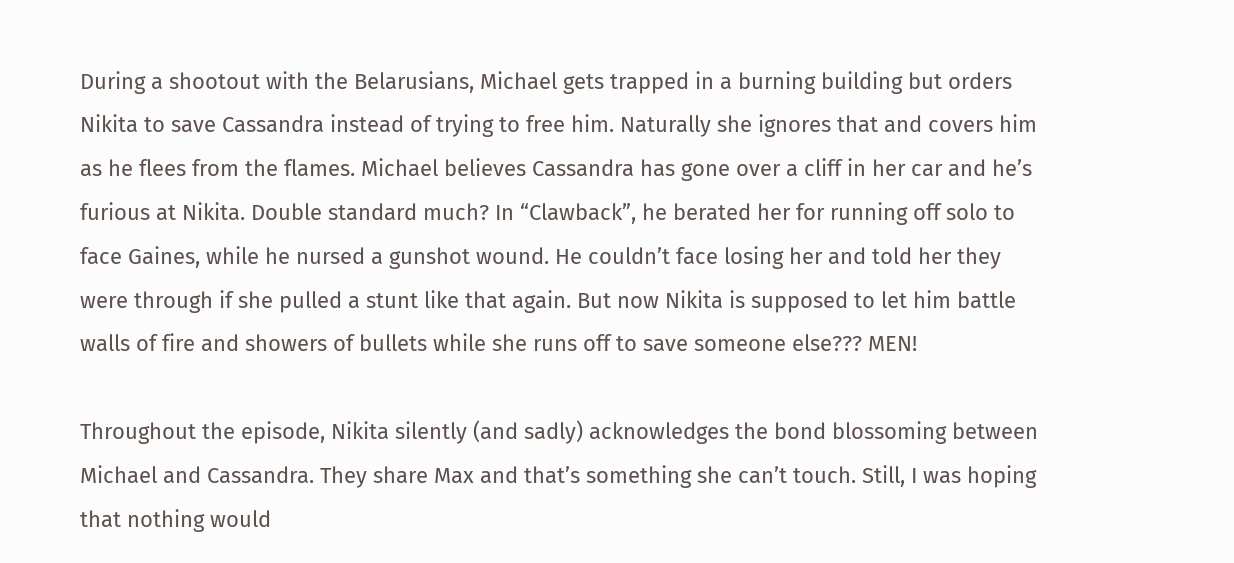During a shootout with the Belarusians, Michael gets trapped in a burning building but orders Nikita to save Cassandra instead of trying to free him. Naturally she ignores that and covers him as he flees from the flames. Michael believes Cassandra has gone over a cliff in her car and he’s furious at Nikita. Double standard much? In “Clawback”, he berated her for running off solo to face Gaines, while he nursed a gunshot wound. He couldn’t face losing her and told her they were through if she pulled a stunt like that again. But now Nikita is supposed to let him battle walls of fire and showers of bullets while she runs off to save someone else??? MEN!

Throughout the episode, Nikita silently (and sadly) acknowledges the bond blossoming between Michael and Cassandra. They share Max and that’s something she can’t touch. Still, I was hoping that nothing would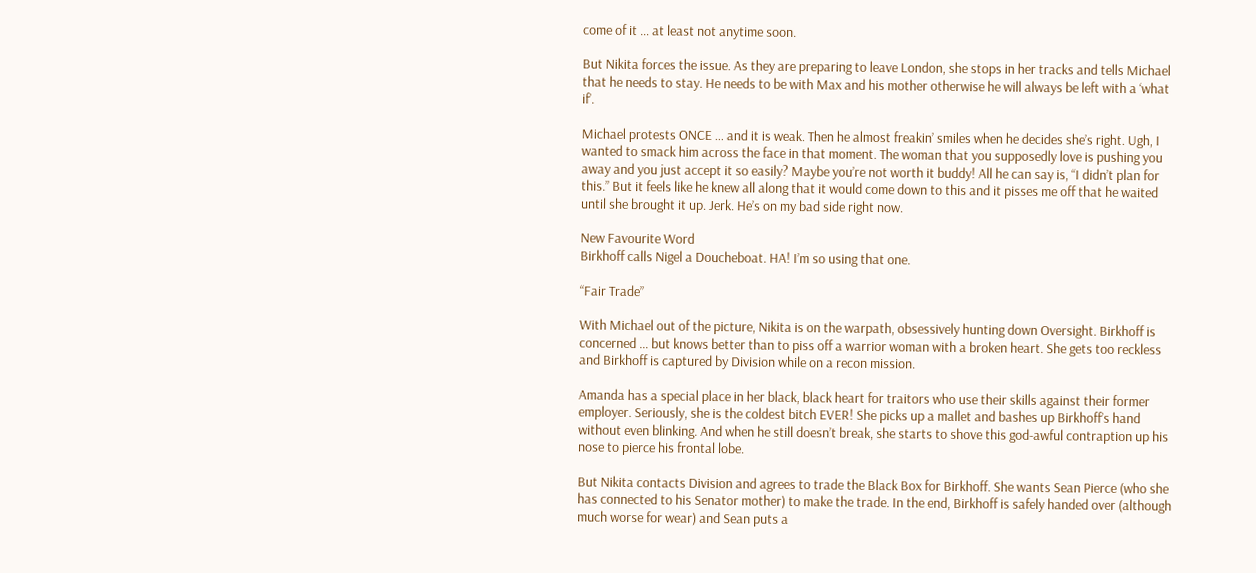come of it … at least not anytime soon.

But Nikita forces the issue. As they are preparing to leave London, she stops in her tracks and tells Michael that he needs to stay. He needs to be with Max and his mother otherwise he will always be left with a ‘what if’.

Michael protests ONCE … and it is weak. Then he almost freakin’ smiles when he decides she’s right. Ugh, I wanted to smack him across the face in that moment. The woman that you supposedly love is pushing you away and you just accept it so easily? Maybe you’re not worth it buddy! All he can say is, “I didn’t plan for this.” But it feels like he knew all along that it would come down to this and it pisses me off that he waited until she brought it up. Jerk. He’s on my bad side right now.

New Favourite Word
Birkhoff calls Nigel a Doucheboat. HA! I’m so using that one.

“Fair Trade”

With Michael out of the picture, Nikita is on the warpath, obsessively hunting down Oversight. Birkhoff is concerned … but knows better than to piss off a warrior woman with a broken heart. She gets too reckless and Birkhoff is captured by Division while on a recon mission.

Amanda has a special place in her black, black heart for traitors who use their skills against their former employer. Seriously, she is the coldest bitch EVER! She picks up a mallet and bashes up Birkhoff’s hand without even blinking. And when he still doesn’t break, she starts to shove this god-awful contraption up his nose to pierce his frontal lobe.

But Nikita contacts Division and agrees to trade the Black Box for Birkhoff. She wants Sean Pierce (who she has connected to his Senator mother) to make the trade. In the end, Birkhoff is safely handed over (although much worse for wear) and Sean puts a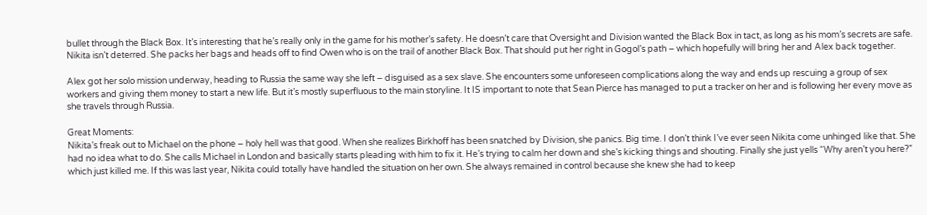bullet through the Black Box. It’s interesting that he’s really only in the game for his mother’s safety. He doesn’t care that Oversight and Division wanted the Black Box in tact, as long as his mom’s secrets are safe. Nikita isn’t deterred. She packs her bags and heads off to find Owen who is on the trail of another Black Box. That should put her right in Gogol’s path – which hopefully will bring her and Alex back together.

Alex got her solo mission underway, heading to Russia the same way she left – disguised as a sex slave. She encounters some unforeseen complications along the way and ends up rescuing a group of sex workers and giving them money to start a new life. But it’s mostly superfluous to the main storyline. It IS important to note that Sean Pierce has managed to put a tracker on her and is following her every move as she travels through Russia.

Great Moments:
Nikita’s freak out to Michael on the phone – holy hell was that good. When she realizes Birkhoff has been snatched by Division, she panics. Big time. I don’t think I’ve ever seen Nikita come unhinged like that. She had no idea what to do. She calls Michael in London and basically starts pleading with him to fix it. He’s trying to calm her down and she’s kicking things and shouting. Finally she just yells “Why aren’t you here?” which just killed me. If this was last year, Nikita could totally have handled the situation on her own. She always remained in control because she knew she had to keep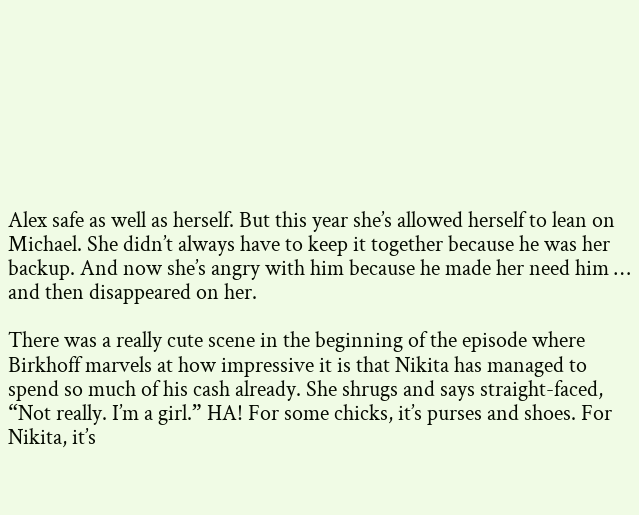Alex safe as well as herself. But this year she’s allowed herself to lean on Michael. She didn’t always have to keep it together because he was her backup. And now she’s angry with him because he made her need him … and then disappeared on her.

There was a really cute scene in the beginning of the episode where Birkhoff marvels at how impressive it is that Nikita has managed to spend so much of his cash already. She shrugs and says straight-faced, “Not really. I’m a girl.” HA! For some chicks, it’s purses and shoes. For Nikita, it’s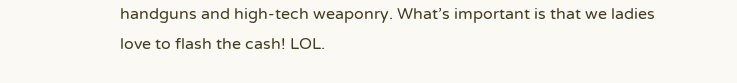handguns and high-tech weaponry. What’s important is that we ladies love to flash the cash! LOL.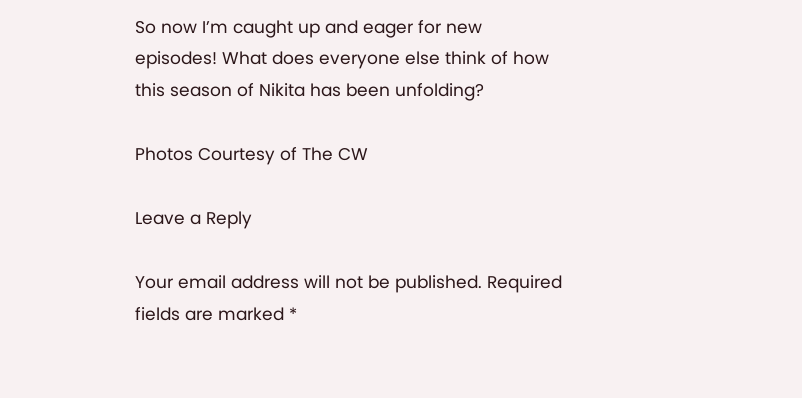So now I’m caught up and eager for new episodes! What does everyone else think of how this season of Nikita has been unfolding?

Photos Courtesy of The CW

Leave a Reply

Your email address will not be published. Required fields are marked *